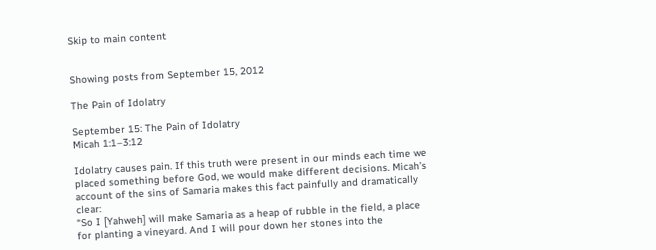Skip to main content


Showing posts from September 15, 2012

The Pain of Idolatry

September 15: The Pain of Idolatry
Micah 1:1–3:12

Idolatry causes pain. If this truth were present in our minds each time we placed something before God, we would make different decisions. Micah’s account of the sins of Samaria makes this fact painfully and dramatically clear:
“So I [Yahweh] will make Samaria as a heap of rubble in the field, a place for planting a vineyard. And I will pour down her stones into the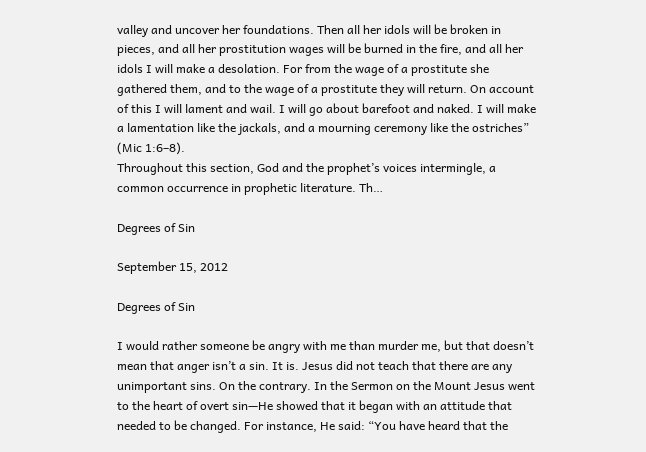valley and uncover her foundations. Then all her idols will be broken in pieces, and all her prostitution wages will be burned in the fire, and all her idols I will make a desolation. For from the wage of a prostitute she gathered them, and to the wage of a prostitute they will return. On account of this I will lament and wail. I will go about barefoot and naked. I will make a lamentation like the jackals, and a mourning ceremony like the ostriches” (Mic 1:6–8).
Throughout this section, God and the prophet’s voices intermingle, a common occurrence in prophetic literature. Th…

Degrees of Sin

September 15, 2012

Degrees of Sin

I would rather someone be angry with me than murder me, but that doesn’t mean that anger isn’t a sin. It is. Jesus did not teach that there are any unimportant sins. On the contrary. In the Sermon on the Mount Jesus went to the heart of overt sin—He showed that it began with an attitude that needed to be changed. For instance, He said: “You have heard that the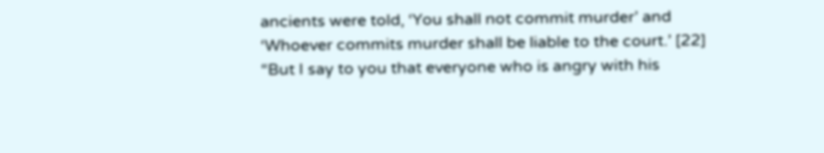ancients were told, ‘You shall not commit murder’ and ‘Whoever commits murder shall be liable to the court.’ [22] “But I say to you that everyone who is angry with his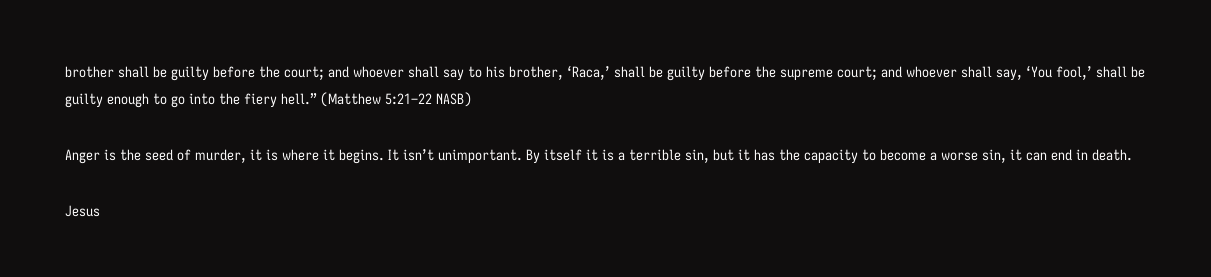brother shall be guilty before the court; and whoever shall say to his brother, ‘Raca,’ shall be guilty before the supreme court; and whoever shall say, ‘You fool,’ shall be guilty enough to go into the fiery hell.” (Matthew 5:21–22 NASB)

Anger is the seed of murder, it is where it begins. It isn’t unimportant. By itself it is a terrible sin, but it has the capacity to become a worse sin, it can end in death.

Jesus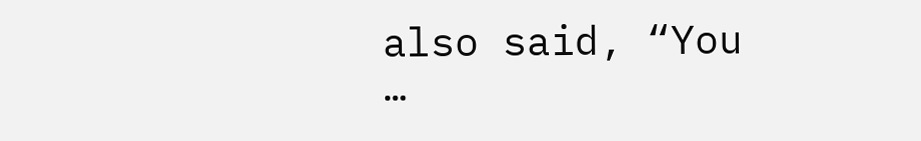also said, “You …